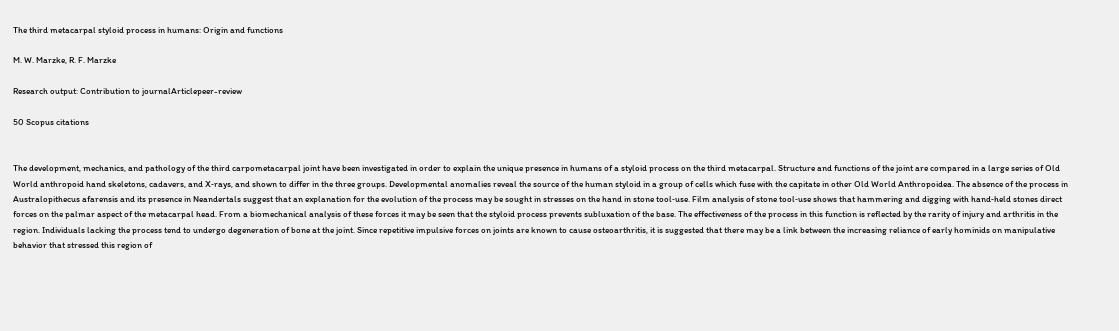The third metacarpal styloid process in humans: Origin and functions

M. W. Marzke, R. F. Marzke

Research output: Contribution to journalArticlepeer-review

50 Scopus citations


The development, mechanics, and pathology of the third carpometacarpal joint have been investigated in order to explain the unique presence in humans of a styloid process on the third metacarpal. Structure and functions of the joint are compared in a large series of Old World anthropoid hand skeletons, cadavers, and X‐rays, and shown to differ in the three groups. Developmental anomalies reveal the source of the human styloid in a group of cells which fuse with the capitate in other Old World Anthropoidea. The absence of the process in Australopithecus afarensis and its presence in Neandertals suggest that an explanation for the evolution of the process may be sought in stresses on the hand in stone tool‐use. Film analysis of stone tool‐use shows that hammering and digging with hand‐held stones direct forces on the palmar aspect of the metacarpal head. From a biomechanical analysis of these forces it may be seen that the styloid process prevents subluxation of the base. The effectiveness of the process in this function is reflected by the rarity of injury and arthritis in the region. Individuals lacking the process tend to undergo degeneration of bone at the joint. Since repetitive impulsive forces on joints are known to cause osteoarthritis, it is suggested that there may be a link between the increasing reliance of early hominids on manipulative behavior that stressed this region of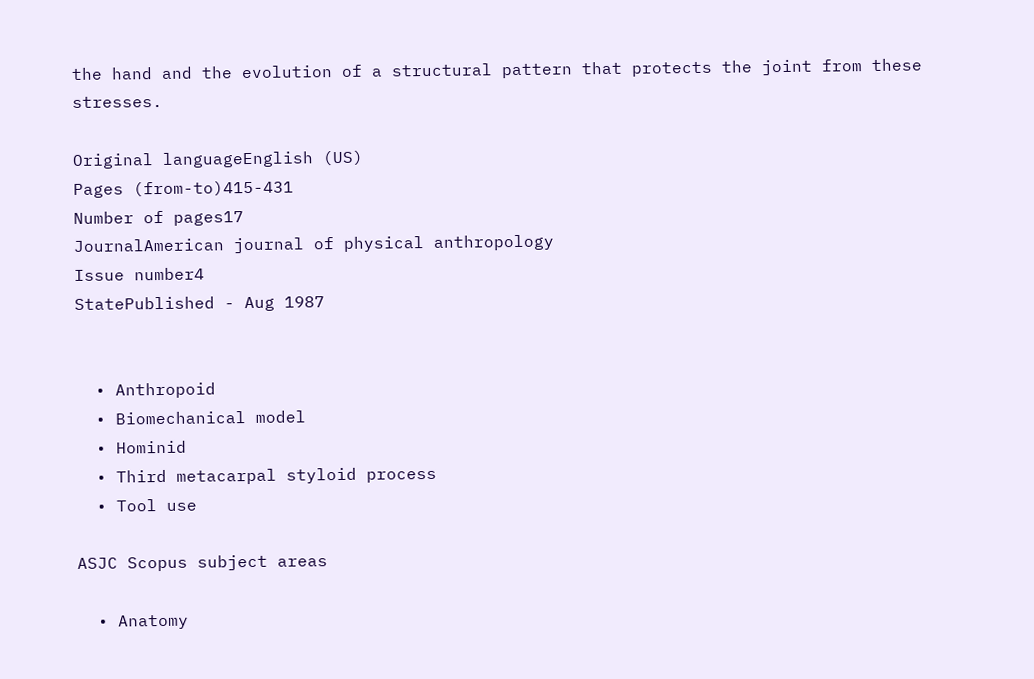the hand and the evolution of a structural pattern that protects the joint from these stresses.

Original languageEnglish (US)
Pages (from-to)415-431
Number of pages17
JournalAmerican journal of physical anthropology
Issue number4
StatePublished - Aug 1987


  • Anthropoid
  • Biomechanical model
  • Hominid
  • Third metacarpal styloid process
  • Tool use

ASJC Scopus subject areas

  • Anatomy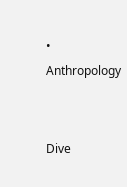• Anthropology


Dive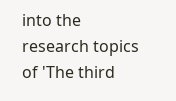into the research topics of 'The third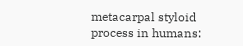metacarpal styloid process in humans: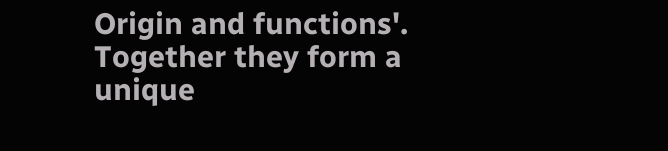Origin and functions'. Together they form a unique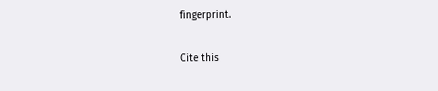fingerprint.

Cite this